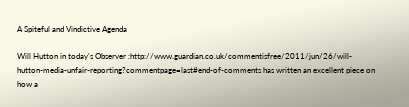A Spiteful and Vindictive Agenda

Will Hutton in today's Observer :http://www.guardian.co.uk/commentisfree/2011/jun/26/will-hutton-media-unfair-reporting?commentpage=last#end-of-comments has written an excellent piece on how a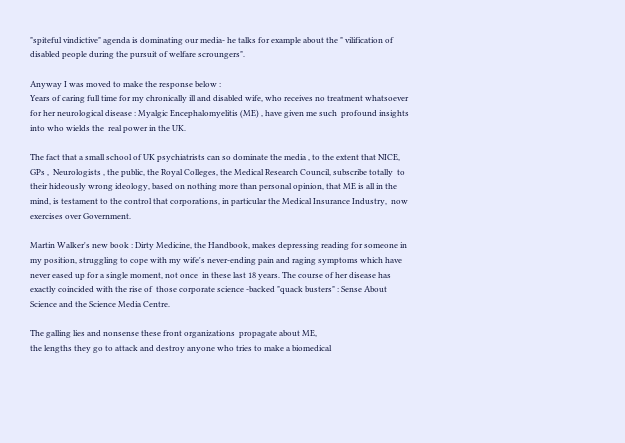"spiteful vindictive" agenda is dominating our media- he talks for example about the " vilification of disabled people during the pursuit of welfare scroungers".

Anyway I was moved to make the response below :
Years of caring full time for my chronically ill and disabled wife, who receives no treatment whatsoever for her neurological disease : Myalgic Encephalomyelitis (ME) , have given me such  profound insights  into who wields the  real power in the UK.

The fact that a small school of UK psychiatrists can so dominate the media , to the extent that NICE, GPs ,  Neurologists , the public, the Royal Colleges, the Medical Research Council, subscribe totally  to their hideously wrong ideology, based on nothing more than personal opinion, that ME is all in the mind, is testament to the control that corporations, in particular the Medical Insurance Industry,  now exercises over Government.

Martin Walker's new book : Dirty Medicine, the Handbook, makes depressing reading for someone in my position, struggling to cope with my wife's never-ending pain and raging symptoms which have never eased up for a single moment, not once  in these last 18 years. The course of her disease has exactly coincided with the rise of  those corporate science -backed "quack busters" : Sense About Science and the Science Media Centre.

The galling lies and nonsense these front organizations  propagate about ME,
the lengths they go to attack and destroy anyone who tries to make a biomedical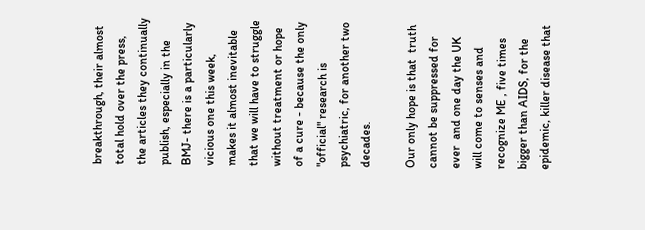breakthrough, their almost total hold over the press, the articles they continually publish, especially in the BMJ- there is a particularly vicious one this week, makes it almost inevitable that we will have to struggle without treatment or hope of a cure - because the only "official" research is psychiatric, for another two decades.

Our only hope is that  truth cannot be suppressed for ever  and one day the UK will come to senses and recognize ME , five times bigger than AIDS, for the epidemic, killer disease that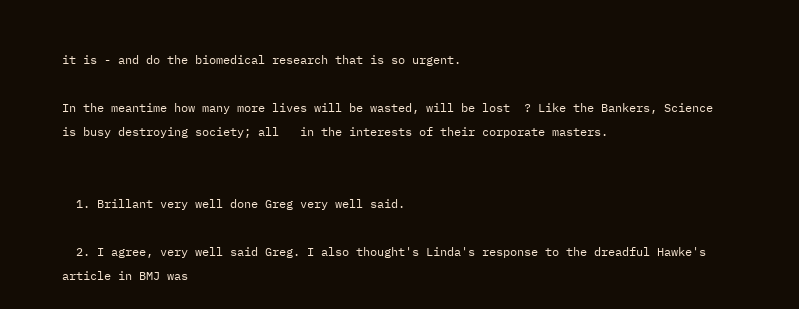it is - and do the biomedical research that is so urgent.

In the meantime how many more lives will be wasted, will be lost  ? Like the Bankers, Science  is busy destroying society; all   in the interests of their corporate masters.


  1. Brillant very well done Greg very well said.

  2. I agree, very well said Greg. I also thought's Linda's response to the dreadful Hawke's article in BMJ was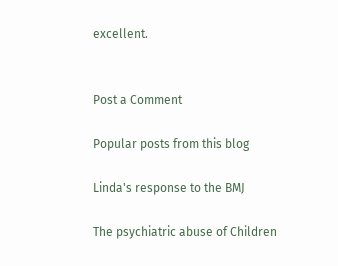excellent.


Post a Comment

Popular posts from this blog

Linda's response to the BMJ

The psychiatric abuse of Children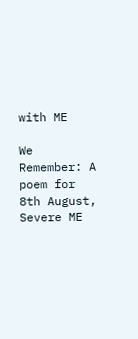with ME

We Remember: A poem for 8th August, Severe ME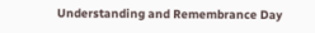Understanding and Remembrance Day